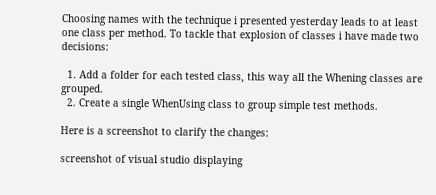Choosing names with the technique i presented yesterday leads to at least one class per method. To tackle that explosion of classes i have made two decisions:

  1. Add a folder for each tested class, this way all the Whening classes are grouped.
  2. Create a single WhenUsing class to group simple test methods.

Here is a screenshot to clarify the changes:

screenshot of visual studio displaying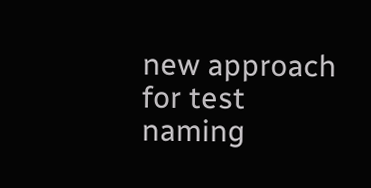new approach for test naming